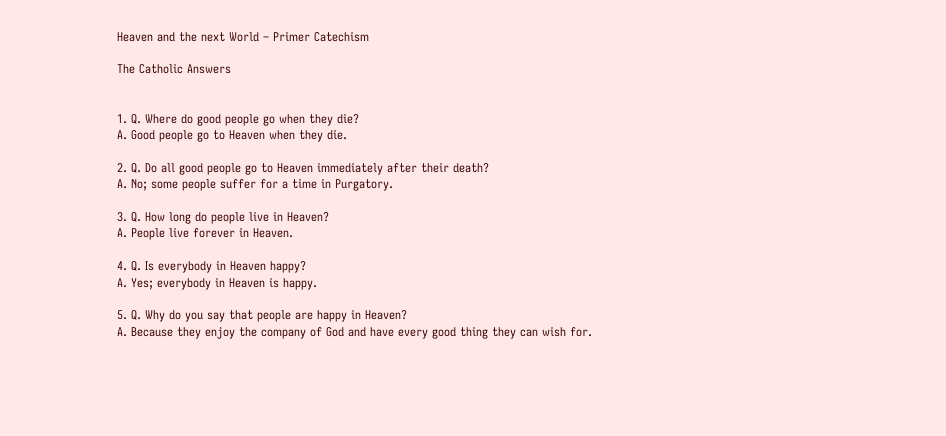Heaven and the next World – Primer Catechism

The Catholic Answers


1. Q. Where do good people go when they die?
A. Good people go to Heaven when they die.

2. Q. Do all good people go to Heaven immediately after their death?
A. No; some people suffer for a time in Purgatory.

3. Q. How long do people live in Heaven?
A. People live forever in Heaven.

4. Q. Is everybody in Heaven happy?
A. Yes; everybody in Heaven is happy.

5. Q. Why do you say that people are happy in Heaven?
A. Because they enjoy the company of God and have every good thing they can wish for.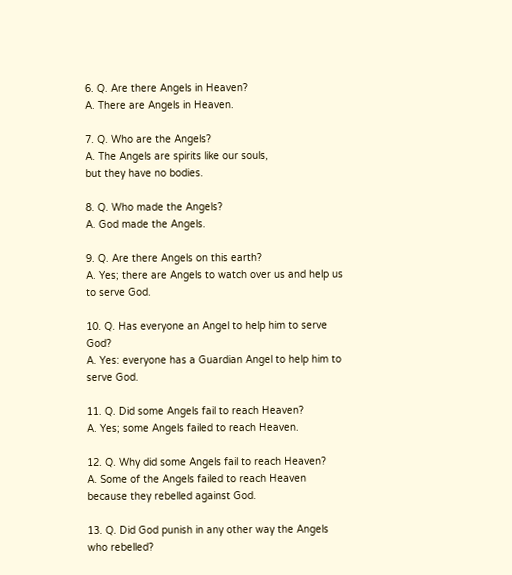6. Q. Are there Angels in Heaven?
A. There are Angels in Heaven.

7. Q. Who are the Angels?
A. The Angels are spirits like our souls,
but they have no bodies.

8. Q. Who made the Angels?
A. God made the Angels.

9. Q. Are there Angels on this earth?
A. Yes; there are Angels to watch over us and help us to serve God.

10. Q. Has everyone an Angel to help him to serve God?
A. Yes: everyone has a Guardian Angel to help him to serve God.

11. Q. Did some Angels fail to reach Heaven?
A. Yes; some Angels failed to reach Heaven.

12. Q. Why did some Angels fail to reach Heaven?
A. Some of the Angels failed to reach Heaven because they rebelled against God.

13. Q. Did God punish in any other way the Angels who rebelled?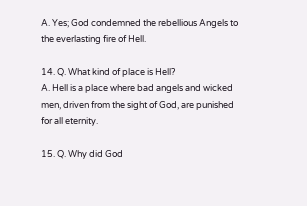A. Yes; God condemned the rebellious Angels to the everlasting fire of Hell.

14. Q. What kind of place is Hell?
A. Hell is a place where bad angels and wicked men, driven from the sight of God, are punished for all eternity.

15. Q. Why did God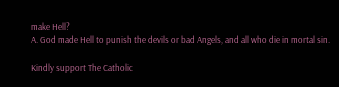make Hell?
A. God made Hell to punish the devils or bad Angels, and all who die in mortal sin.

Kindly support The Catholic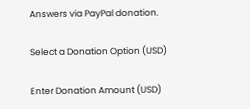Answers via PayPal donation.

Select a Donation Option (USD)

Enter Donation Amount (USD)